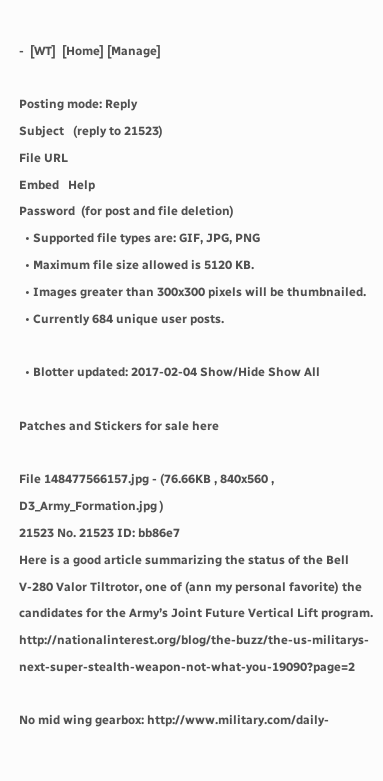-  [WT]  [Home] [Manage]

Posting mode: Reply
Subject   (reply to 21523)
File URL
Embed   Help
Password  (for post and file deletion)
  • Supported file types are: GIF, JPG, PNG
  • Maximum file size allowed is 5120 KB.
  • Images greater than 300x300 pixels will be thumbnailed.
  • Currently 684 unique user posts.

  • Blotter updated: 2017-02-04 Show/Hide Show All

Patches and Stickers for sale here

File 148477566157.jpg - (76.66KB , 840x560 , D3_Army_Formation.jpg )
21523 No. 21523 ID: bb86e7
Here is a good article summarizing the status of the Bell V-280 Valor Tiltrotor, one of (ann my personal favorite) the candidates for the Army’s Joint Future Vertical Lift program. http://nationalinterest.org/blog/the-buzz/the-us-militarys-next-super-stealth-weapon-not-what-you-19090?page=2

No mid wing gearbox: http://www.military.com/daily-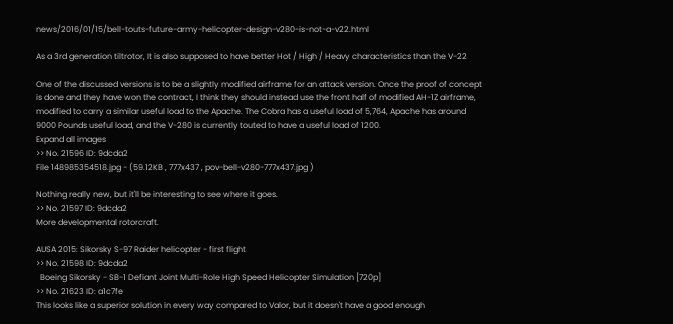news/2016/01/15/bell-touts-future-army-helicopter-design-v280-is-not-a-v22.html

As a 3rd generation tiltrotor, It is also supposed to have better Hot / High / Heavy characteristics than the V-22

One of the discussed versions is to be a slightly modified airframe for an attack version. Once the proof of concept is done and they have won the contract, I think they should instead use the front half of modified AH-1Z airframe, modified to carry a similar useful load to the Apache. The Cobra has a useful load of 5,764, Apache has around 9000 Pounds useful load, and the V-280 is currently touted to have a useful load of 1200.
Expand all images
>> No. 21596 ID: 9dcda2
File 148985354518.jpg - (59.12KB , 777x437 , pov-bell-v280-777x437.jpg )

Nothing really new, but it'll be interesting to see where it goes.
>> No. 21597 ID: 9dcda2
More developmental rotorcraft.

AUSA 2015: Sikorsky S-97 Raider helicopter - first flight
>> No. 21598 ID: 9dcda2
  Boeing Sikorsky - SB-1 Defiant Joint Multi-Role High Speed Helicopter Simulation [720p]
>> No. 21623 ID: a1c7fe
This looks like a superior solution in every way compared to Valor, but it doesn't have a good enough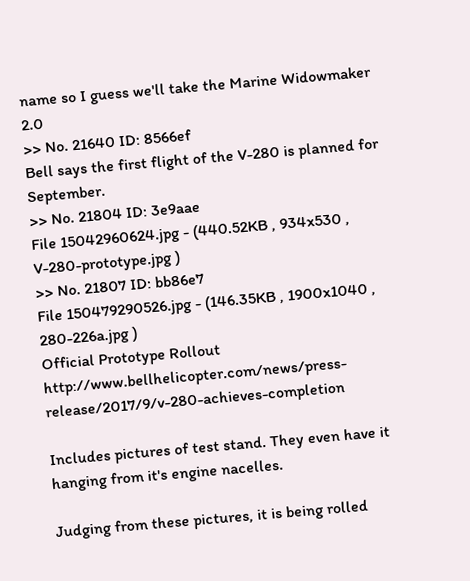name so I guess we'll take the Marine Widowmaker 2.0
>> No. 21640 ID: 8566ef
Bell says the first flight of the V-280 is planned for September.
>> No. 21804 ID: 3e9aae
File 15042960624.jpg - (440.52KB , 934x530 , V-280-prototype.jpg )
>> No. 21807 ID: bb86e7
File 150479290526.jpg - (146.35KB , 1900x1040 , 280-226a.jpg )
Official Prototype Rollout http://www.bellhelicopter.com/news/press-release/2017/9/v-280-achieves-completion

Includes pictures of test stand. They even have it hanging from it's engine nacelles.

Judging from these pictures, it is being rolled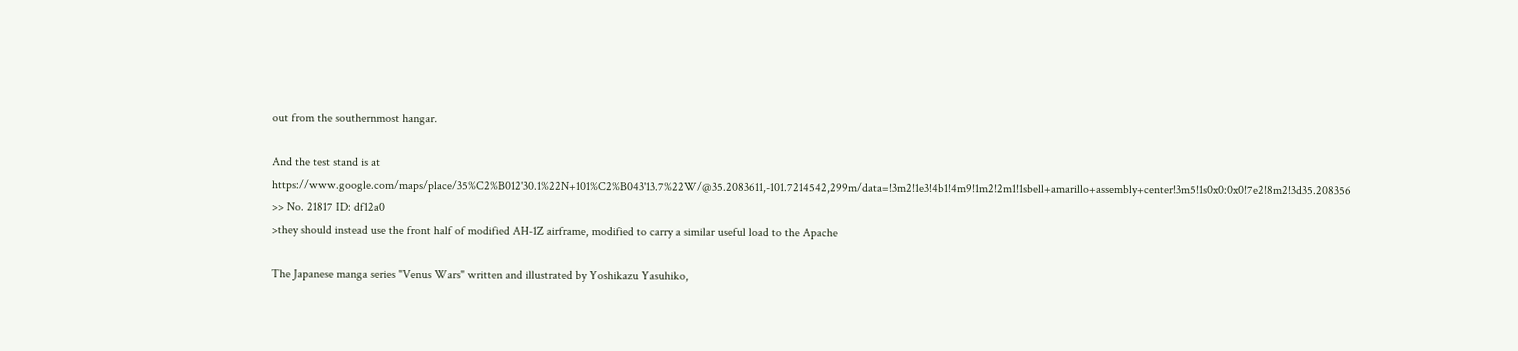out from the southernmost hangar.

And the test stand is at https://www.google.com/maps/place/35%C2%B012'30.1%22N+101%C2%B043'13.7%22W/@35.2083611,-101.7214542,299m/data=!3m2!1e3!4b1!4m9!1m2!2m1!1sbell+amarillo+assembly+center!3m5!1s0x0:0x0!7e2!8m2!3d35.208356
>> No. 21817 ID: df12a0
>they should instead use the front half of modified AH-1Z airframe, modified to carry a similar useful load to the Apache

The Japanese manga series "Venus Wars" written and illustrated by Yoshikazu Yasuhiko,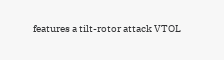features a tilt-rotor attack VTOL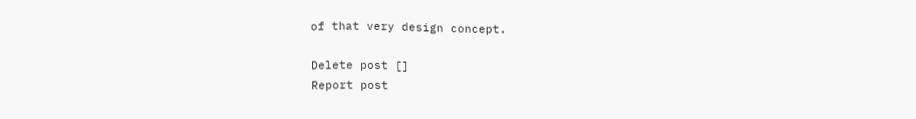of that very design concept.

Delete post []
Report post